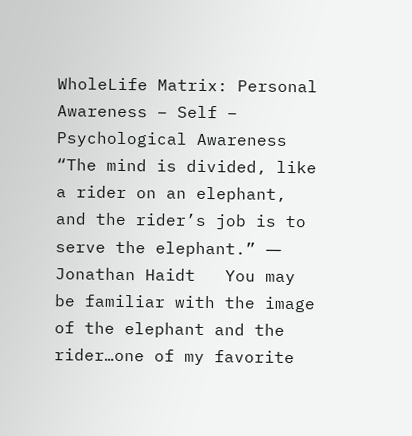WholeLife Matrix: Personal Awareness – Self – Psychological Awareness “The mind is divided, like a rider on an elephant, and the rider’s job is to serve the elephant.” ― Jonathan Haidt   You may be familiar with the image of the elephant and the rider…one of my favorite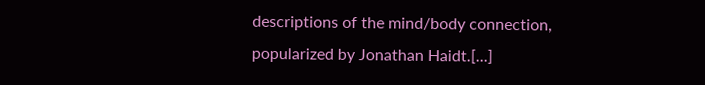descriptions of the mind/body connection, popularized by Jonathan Haidt.[...]